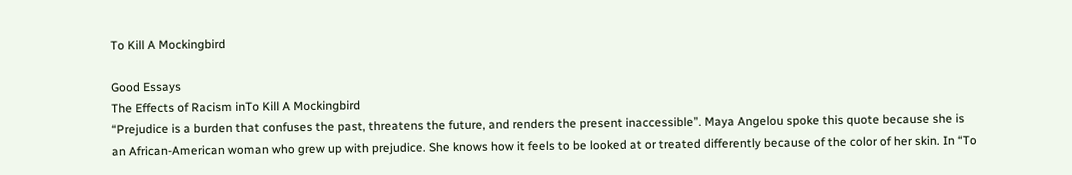To Kill A Mockingbird

Good Essays
The Effects of Racism inTo Kill A Mockingbird
“Prejudice is a burden that confuses the past, threatens the future, and renders the present inaccessible”. Maya Angelou spoke this quote because she is an African-American woman who grew up with prejudice. She knows how it feels to be looked at or treated differently because of the color of her skin. In “To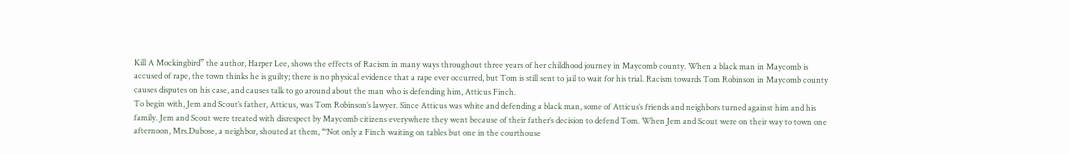Kill A Mockingbird” the author, Harper Lee, shows the effects of Racism in many ways throughout three years of her childhood journey in Maycomb county. When a black man in Maycomb is accused of rape, the town thinks he is guilty; there is no physical evidence that a rape ever occurred, but Tom is still sent to jail to wait for his trial. Racism towards Tom Robinson in Maycomb county causes disputes on his case, and causes talk to go around about the man who is defending him, Atticus Finch.
To begin with, Jem and Scout’s father, Atticus, was Tom Robinson’s lawyer. Since Atticus was white and defending a black man, some of Atticus’s friends and neighbors turned against him and his family. Jem and Scout were treated with disrespect by Maycomb citizens everywhere they went because of their father’s decision to defend Tom. When Jem and Scout were on their way to town one afternoon, Mrs.Dubose, a neighbor, shouted at them, “‘Not only a Finch waiting on tables but one in the courthouse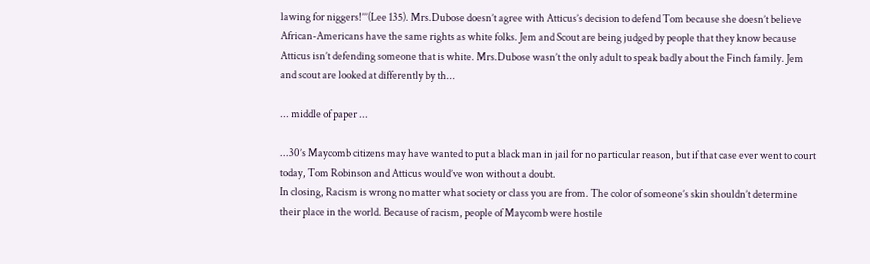lawing for niggers!’’’(Lee 135). Mrs.Dubose doesn’t agree with Atticus’s decision to defend Tom because she doesn’t believe African-Americans have the same rights as white folks. Jem and Scout are being judged by people that they know because Atticus isn’t defending someone that is white. Mrs.Dubose wasn’t the only adult to speak badly about the Finch family. Jem and scout are looked at differently by th...

... middle of paper ...

...30’s Maycomb citizens may have wanted to put a black man in jail for no particular reason, but if that case ever went to court today, Tom Robinson and Atticus would’ve won without a doubt.
In closing, Racism is wrong no matter what society or class you are from. The color of someone’s skin shouldn’t determine their place in the world. Because of racism, people of Maycomb were hostile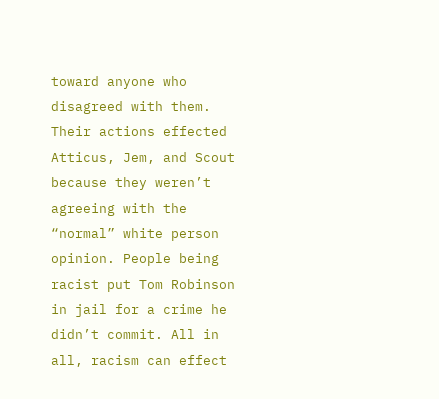toward anyone who disagreed with them. Their actions effected Atticus, Jem, and Scout because they weren’t agreeing with the “normal” white person opinion. People being racist put Tom Robinson in jail for a crime he didn’t commit. All in all, racism can effect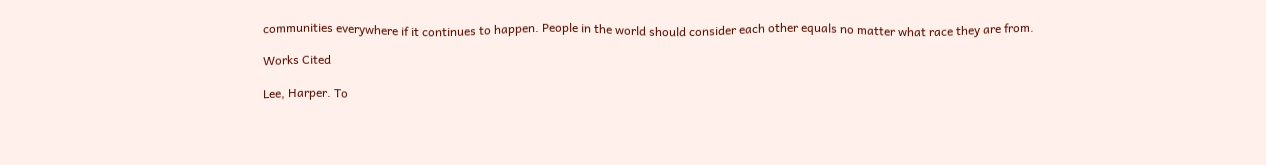communities everywhere if it continues to happen. People in the world should consider each other equals no matter what race they are from.

Works Cited

Lee, Harper. To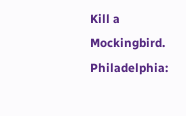Kill a Mockingbird. Philadelphia: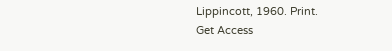Lippincott, 1960. Print.
Get Access